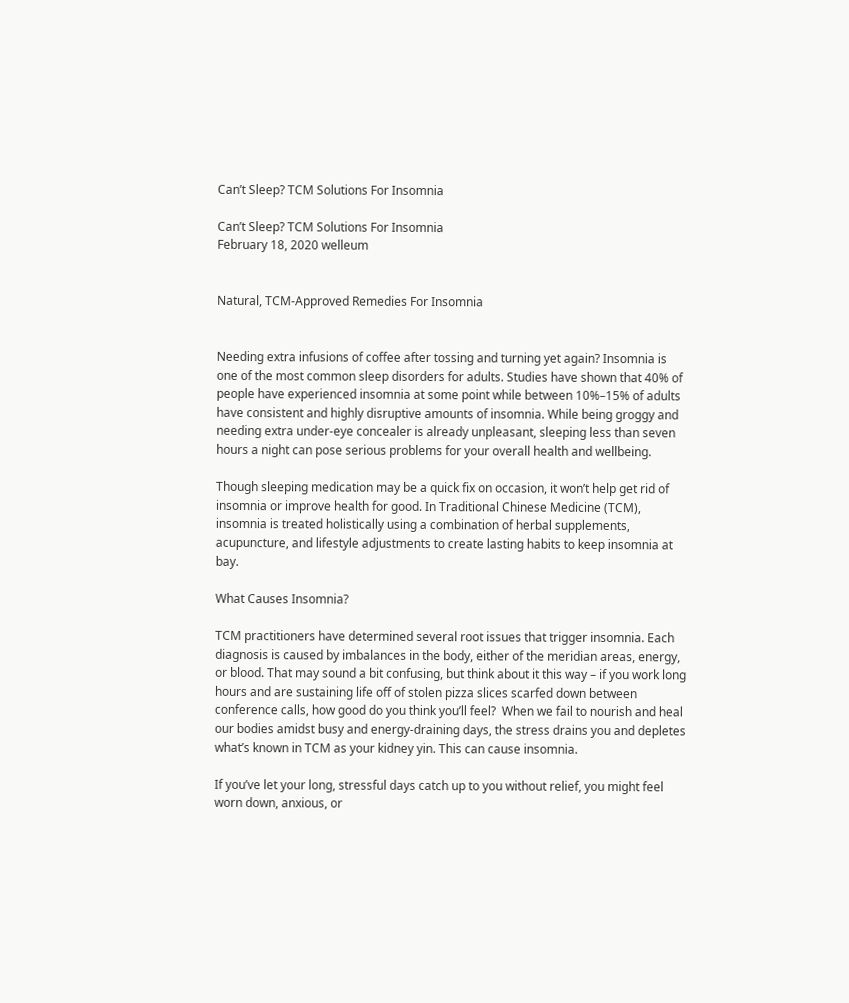Can’t Sleep? TCM Solutions For Insomnia

Can’t Sleep? TCM Solutions For Insomnia
February 18, 2020 welleum


Natural, TCM-Approved Remedies For Insomnia


Needing extra infusions of coffee after tossing and turning yet again? Insomnia is one of the most common sleep disorders for adults. Studies have shown that 40% of people have experienced insomnia at some point while between 10%–15% of adults have consistent and highly disruptive amounts of insomnia. While being groggy and needing extra under-eye concealer is already unpleasant, sleeping less than seven hours a night can pose serious problems for your overall health and wellbeing.

Though sleeping medication may be a quick fix on occasion, it won’t help get rid of insomnia or improve health for good. In Traditional Chinese Medicine (TCM), insomnia is treated holistically using a combination of herbal supplements, acupuncture, and lifestyle adjustments to create lasting habits to keep insomnia at bay.

What Causes Insomnia?

TCM practitioners have determined several root issues that trigger insomnia. Each diagnosis is caused by imbalances in the body, either of the meridian areas, energy, or blood. That may sound a bit confusing, but think about it this way – if you work long hours and are sustaining life off of stolen pizza slices scarfed down between conference calls, how good do you think you’ll feel?  When we fail to nourish and heal our bodies amidst busy and energy-draining days, the stress drains you and depletes what’s known in TCM as your kidney yin. This can cause insomnia.

If you’ve let your long, stressful days catch up to you without relief, you might feel worn down, anxious, or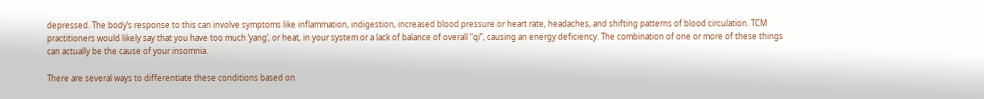depressed. The body’s response to this can involve symptoms like inflammation, indigestion, increased blood pressure or heart rate, headaches, and shifting patterns of blood circulation. TCM practitioners would likely say that you have too much ‘yang’, or heat, in your system or a lack of balance of overall “qi”, causing an energy deficiency. The combination of one or more of these things can actually be the cause of your insomnia.

There are several ways to differentiate these conditions based on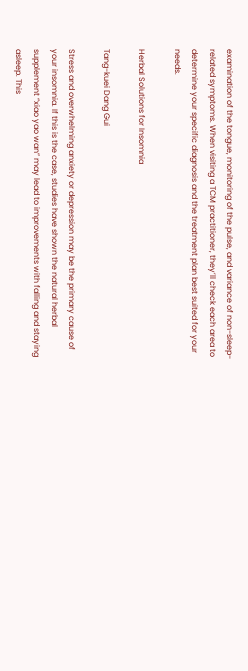examination of the tongue, monitoring of the pulse, and variance of non-sleep-related symptoms. When visiting a TCM practitioner, they’ll check each area to determine your specific diagnosis and the treatment plan best suited for your needs.

Herbal Solutions for Insomnia

Tang-kuei Dang Gui

Stress and overwhelming anxiety or depression may be the primary cause of your insomnia. If this is the case, studies have shown the natural herbal supplement “xiao yao wan” may lead to improvements with falling and staying asleep. This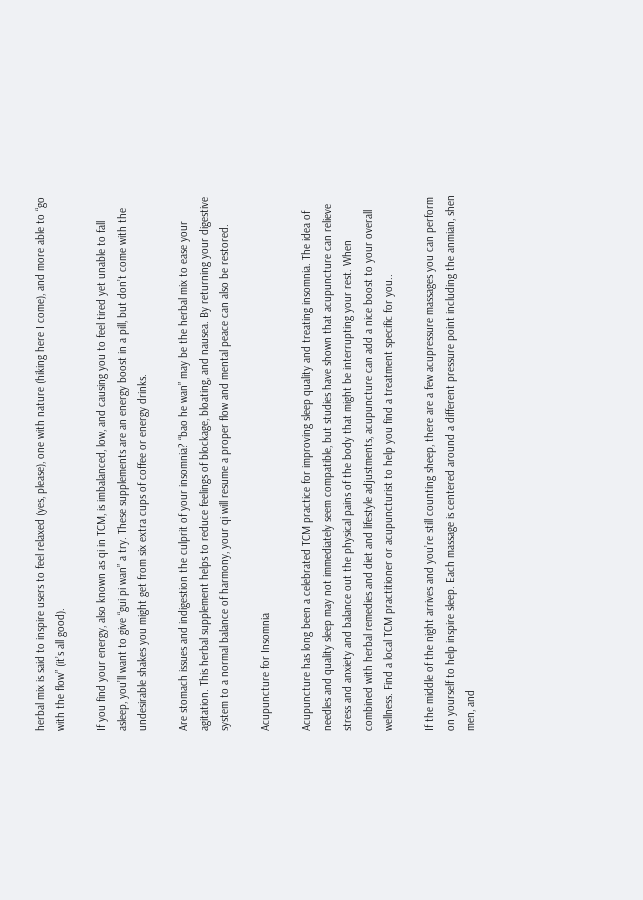herbal mix is said to inspire users to feel relaxed (yes, please), one with nature (hiking here I come), and more able to “go with the flow” (it’s all good).

If you find your energy, also known as qi in TCM, is imbalanced, low, and causing you to feel tired yet unable to fall asleep, you’ll want to give “gui pi wan” a try. These supplements are an energy boost in a pill, but don’t come with the undesirable shakes you might get from six extra cups of coffee or energy drinks.

Are stomach issues and indigestion the culprit of your insomnia? “bao he wan” may be the herbal mix to ease your agitation. This herbal supplement helps to reduce feelings of blockage, bloating, and nausea. By returning your digestive system to a normal balance of harmony, your qi will resume a proper flow and mental peace can also be restored.

Acupuncture for Insomnia

Acupuncture has long been a celebrated TCM practice for improving sleep quality and treating insomnia. The idea of needles and quality sleep may not immediately seem compatible, but studies have shown that acupuncture can relieve stress and anxiety and balance out the physical pains of the body that might be interrupting your rest. When combined with herbal remedies and diet and lifestyle adjustments, acupuncture can add a nice boost to your overall wellness. Find a local TCM practitioner or acupuncturist to help you find a treatment specific for you..

If the middle of the night arrives and you’re still counting sheep, there are a few acupressure massages you can perform on yourself to help inspire sleep. Each massage is centered around a different pressure point including the anmian, shen men, and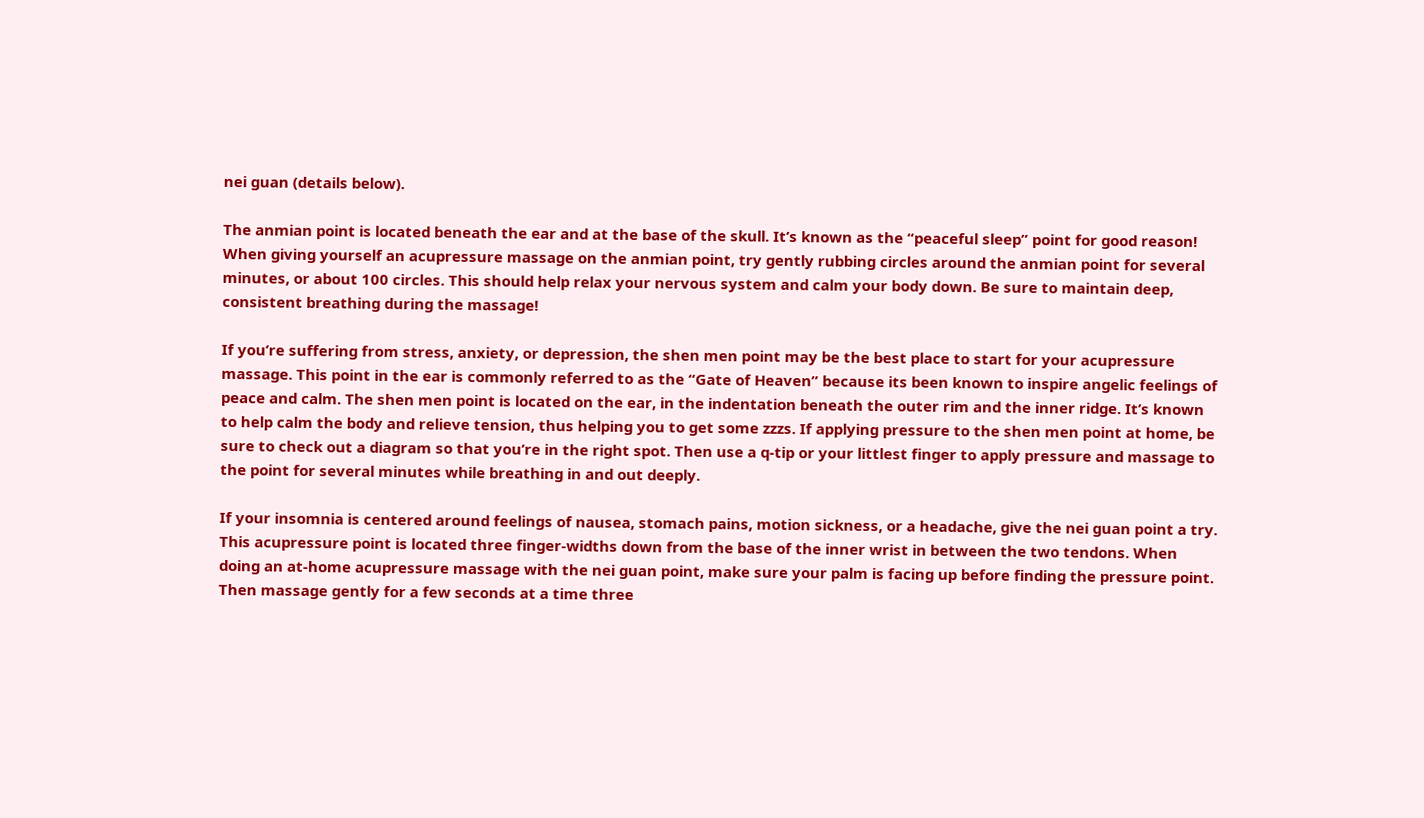nei guan (details below).

The anmian point is located beneath the ear and at the base of the skull. It’s known as the “peaceful sleep” point for good reason! When giving yourself an acupressure massage on the anmian point, try gently rubbing circles around the anmian point for several minutes, or about 100 circles. This should help relax your nervous system and calm your body down. Be sure to maintain deep, consistent breathing during the massage!

If you’re suffering from stress, anxiety, or depression, the shen men point may be the best place to start for your acupressure massage. This point in the ear is commonly referred to as the “Gate of Heaven” because its been known to inspire angelic feelings of peace and calm. The shen men point is located on the ear, in the indentation beneath the outer rim and the inner ridge. It’s known to help calm the body and relieve tension, thus helping you to get some zzzs. If applying pressure to the shen men point at home, be sure to check out a diagram so that you’re in the right spot. Then use a q-tip or your littlest finger to apply pressure and massage to the point for several minutes while breathing in and out deeply.

If your insomnia is centered around feelings of nausea, stomach pains, motion sickness, or a headache, give the nei guan point a try. This acupressure point is located three finger-widths down from the base of the inner wrist in between the two tendons. When doing an at-home acupressure massage with the nei guan point, make sure your palm is facing up before finding the pressure point. Then massage gently for a few seconds at a time three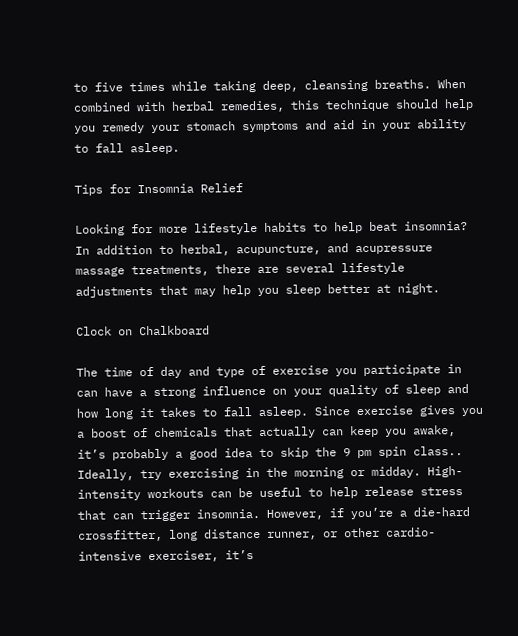to five times while taking deep, cleansing breaths. When combined with herbal remedies, this technique should help you remedy your stomach symptoms and aid in your ability to fall asleep.

Tips for Insomnia Relief

Looking for more lifestyle habits to help beat insomnia? In addition to herbal, acupuncture, and acupressure massage treatments, there are several lifestyle adjustments that may help you sleep better at night.

Clock on Chalkboard

The time of day and type of exercise you participate in can have a strong influence on your quality of sleep and how long it takes to fall asleep. Since exercise gives you a boost of chemicals that actually can keep you awake, it’s probably a good idea to skip the 9 pm spin class.. Ideally, try exercising in the morning or midday. High-intensity workouts can be useful to help release stress that can trigger insomnia. However, if you’re a die-hard crossfitter, long distance runner, or other cardio-intensive exerciser, it’s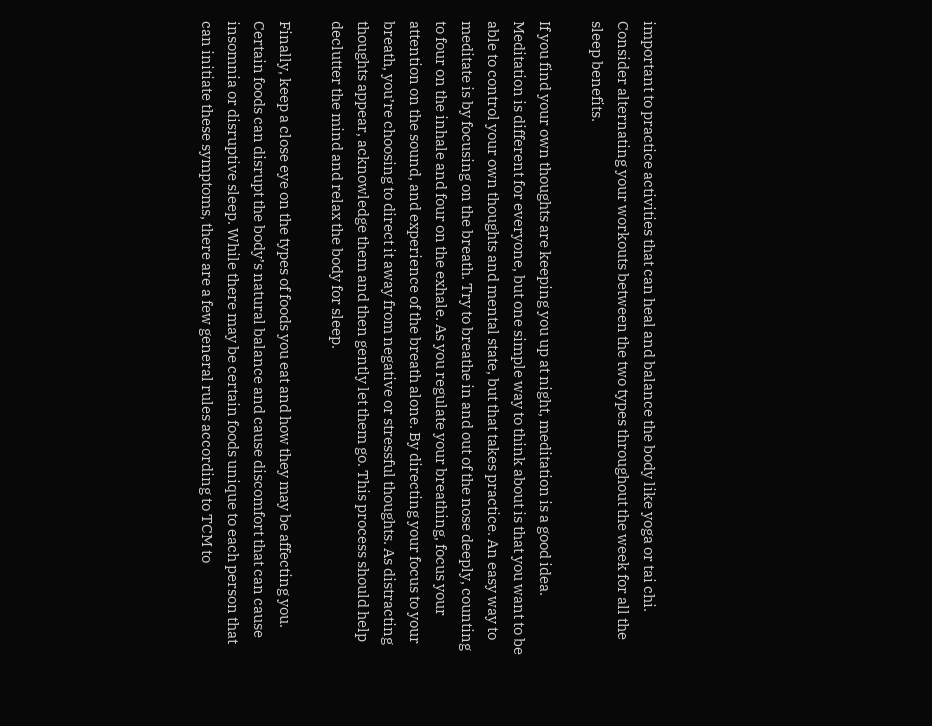important to practice activities that can heal and balance the body like yoga or tai chi. Consider alternating your workouts between the two types throughout the week for all the sleep benefits.

If you find your own thoughts are keeping you up at night, meditation is a good idea. Meditation is different for everyone, but one simple way to think about is that you want to be able to control your own thoughts and mental state, but that takes practice. An easy way to meditate is by focusing on the breath. Try to breathe in and out of the nose deeply, counting to four on the inhale and four on the exhale. As you regulate your breathing, focus your attention on the sound, and experience of the breath alone. By directing your focus to your breath, you’re choosing to direct it away from negative or stressful thoughts. As distracting thoughts appear, acknowledge them and then gently let them go. This process should help declutter the mind and relax the body for sleep.

Finally, keep a close eye on the types of foods you eat and how they may be affecting you. Certain foods can disrupt the body’s natural balance and cause discomfort that can cause insomnia or disruptive sleep. While there may be certain foods unique to each person that can initiate these symptoms, there are a few general rules according to TCM to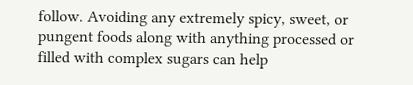follow. Avoiding any extremely spicy, sweet, or pungent foods along with anything processed or filled with complex sugars can help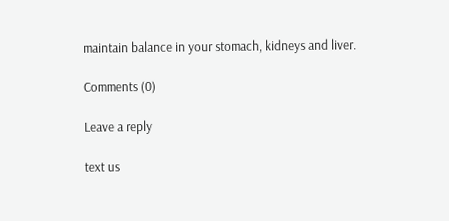maintain balance in your stomach, kidneys and liver.

Comments (0)

Leave a reply

text us